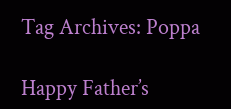Tag Archives: Poppa

Happy Father’s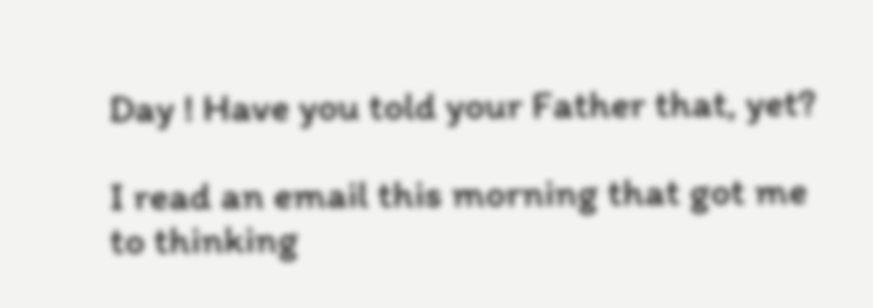Day ! Have you told your Father that, yet?

I read an email this morning that got me to thinking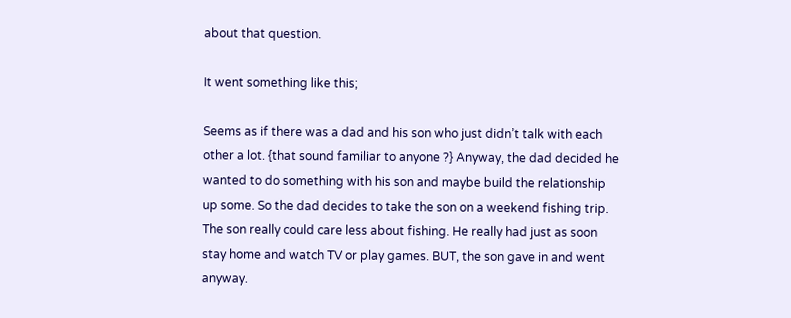about that question.

It went something like this;

Seems as if there was a dad and his son who just didn’t talk with each other a lot. {that sound familiar to anyone ?} Anyway, the dad decided he wanted to do something with his son and maybe build the relationship up some. So the dad decides to take the son on a weekend fishing trip. The son really could care less about fishing. He really had just as soon stay home and watch TV or play games. BUT, the son gave in and went anyway.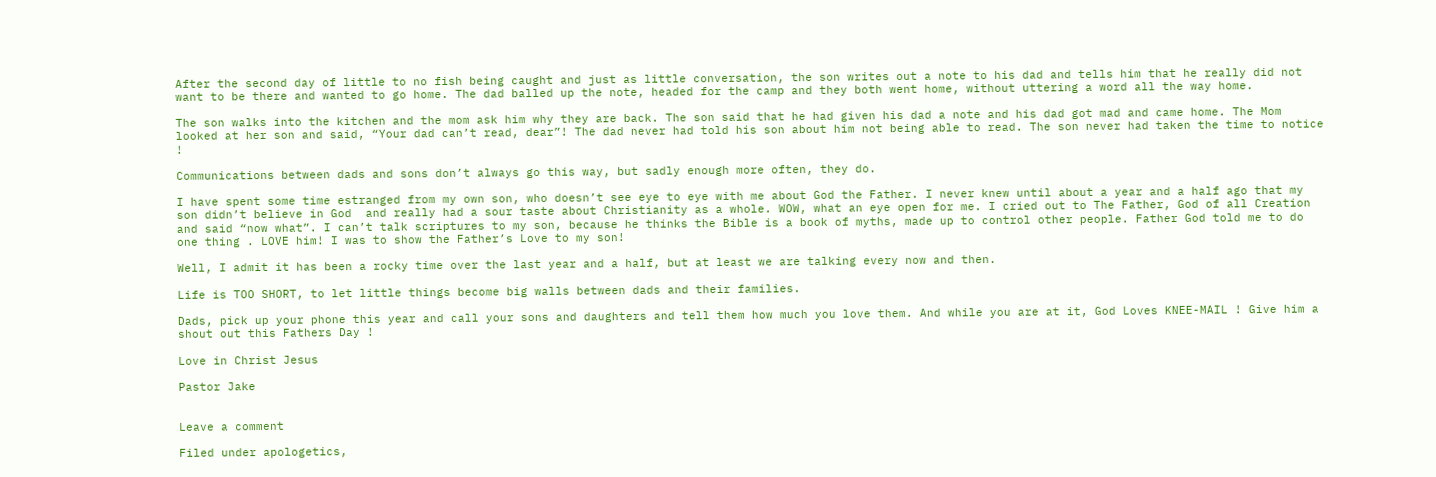After the second day of little to no fish being caught and just as little conversation, the son writes out a note to his dad and tells him that he really did not want to be there and wanted to go home. The dad balled up the note, headed for the camp and they both went home, without uttering a word all the way home.

The son walks into the kitchen and the mom ask him why they are back. The son said that he had given his dad a note and his dad got mad and came home. The Mom looked at her son and said, “Your dad can’t read, dear”! The dad never had told his son about him not being able to read. The son never had taken the time to notice !

Communications between dads and sons don’t always go this way, but sadly enough more often, they do.

I have spent some time estranged from my own son, who doesn’t see eye to eye with me about God the Father. I never knew until about a year and a half ago that my son didn’t believe in God  and really had a sour taste about Christianity as a whole. WOW, what an eye open for me. I cried out to The Father, God of all Creation and said “now what”. I can’t talk scriptures to my son, because he thinks the Bible is a book of myths, made up to control other people. Father God told me to do one thing . LOVE him! I was to show the Father’s Love to my son!

Well, I admit it has been a rocky time over the last year and a half, but at least we are talking every now and then.

Life is TOO SHORT, to let little things become big walls between dads and their families.

Dads, pick up your phone this year and call your sons and daughters and tell them how much you love them. And while you are at it, God Loves KNEE-MAIL ! Give him a shout out this Fathers Day !

Love in Christ Jesus

Pastor Jake


Leave a comment

Filed under apologetics,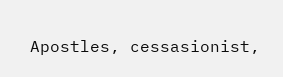Apostles, cessasionist,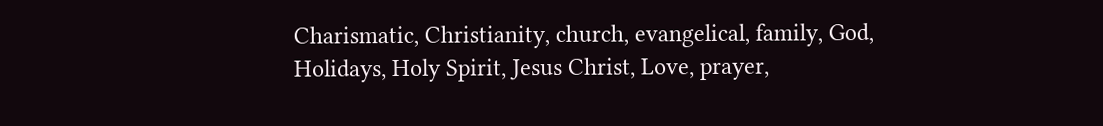Charismatic, Christianity, church, evangelical, family, God, Holidays, Holy Spirit, Jesus Christ, Love, prayer,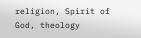religion, Spirit of God, theology